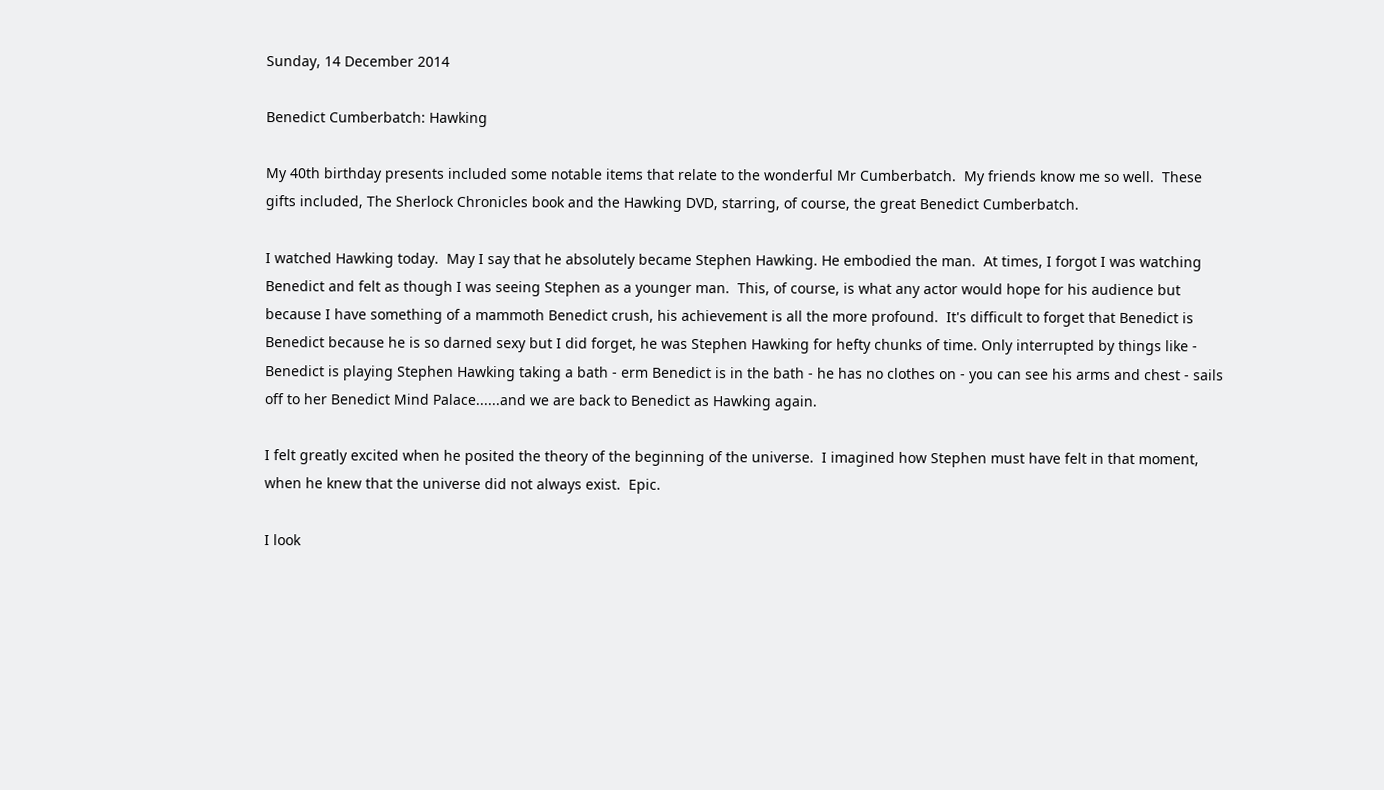Sunday, 14 December 2014

Benedict Cumberbatch: Hawking

My 40th birthday presents included some notable items that relate to the wonderful Mr Cumberbatch.  My friends know me so well.  These gifts included, The Sherlock Chronicles book and the Hawking DVD, starring, of course, the great Benedict Cumberbatch.

I watched Hawking today.  May I say that he absolutely became Stephen Hawking. He embodied the man.  At times, I forgot I was watching Benedict and felt as though I was seeing Stephen as a younger man.  This, of course, is what any actor would hope for his audience but because I have something of a mammoth Benedict crush, his achievement is all the more profound.  It's difficult to forget that Benedict is Benedict because he is so darned sexy but I did forget, he was Stephen Hawking for hefty chunks of time. Only interrupted by things like - Benedict is playing Stephen Hawking taking a bath - erm Benedict is in the bath - he has no clothes on - you can see his arms and chest - sails off to her Benedict Mind Palace......and we are back to Benedict as Hawking again.

I felt greatly excited when he posited the theory of the beginning of the universe.  I imagined how Stephen must have felt in that moment, when he knew that the universe did not always exist.  Epic.

I look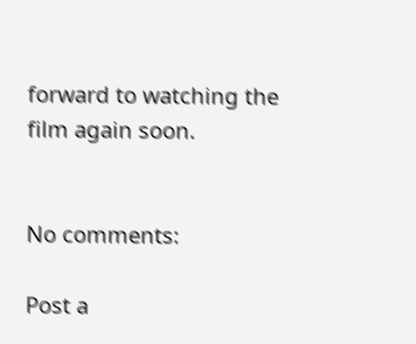forward to watching the film again soon.


No comments:

Post a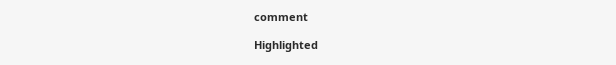comment

Highlighted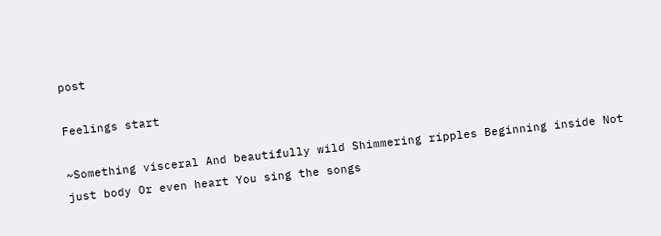post

Feelings start

~Something visceral And beautifully wild Shimmering ripples Beginning inside Not just body Or even heart You sing the songs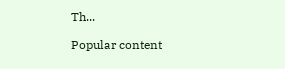Th...

Popular content